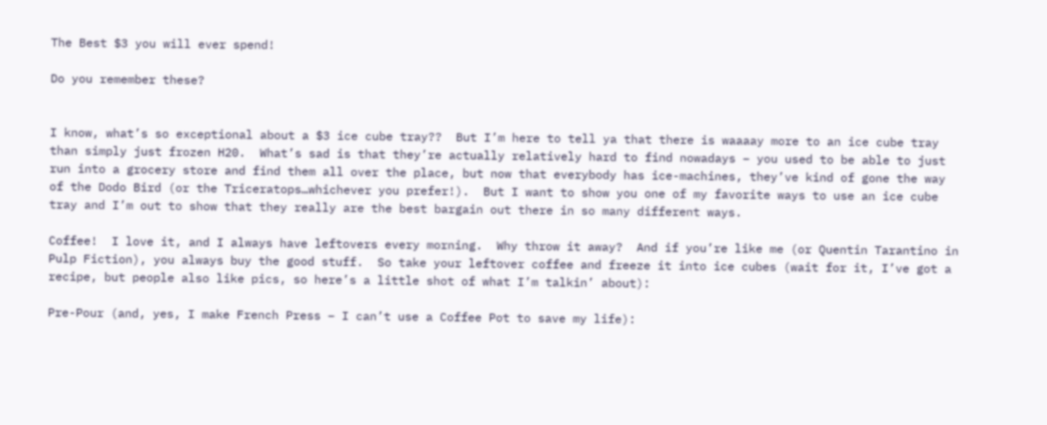The Best $3 you will ever spend!

Do you remember these?


I know, what’s so exceptional about a $3 ice cube tray??  But I’m here to tell ya that there is waaaay more to an ice cube tray than simply just frozen H20.  What’s sad is that they’re actually relatively hard to find nowadays – you used to be able to just run into a grocery store and find them all over the place, but now that everybody has ice-machines, they’ve kind of gone the way of the Dodo Bird (or the Triceratops…whichever you prefer!).  But I want to show you one of my favorite ways to use an ice cube tray and I’m out to show that they really are the best bargain out there in so many different ways.

Coffee!  I love it, and I always have leftovers every morning.  Why throw it away?  And if you’re like me (or Quentin Tarantino in Pulp Fiction), you always buy the good stuff.  So take your leftover coffee and freeze it into ice cubes (wait for it, I’ve got a recipe, but people also like pics, so here’s a little shot of what I’m talkin’ about):

Pre-Pour (and, yes, I make French Press – I can’t use a Coffee Pot to save my life):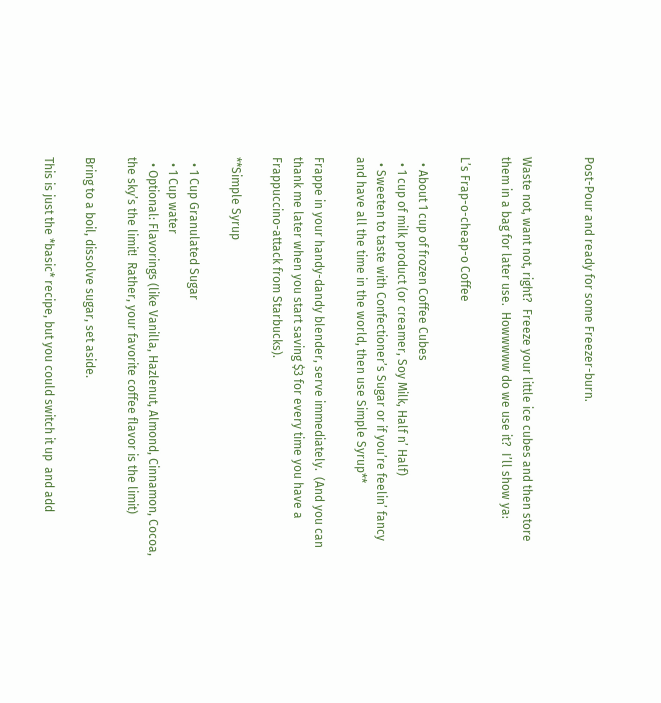Post-Pour and ready for some Freezer-burn.


Waste not, want not, right?  Freeze your little ice cubes and then store them in a bag for later use.  Howwwww do we use it?  I’ll show ya:

L’s Frap-o-cheap-o Coffee

  • About 1 cup of frozen Coffee Cubes
  • 1 cup of milk product (or creamer, Soy Milk, Half n’ Half)
  • Sweeten to taste with Confectioner’s Sugar or if you’re feelin’ fancy and have all the time in the world, then use Simple Syrup**

Frappe in your handy-dandy blender, serve immediately.  (And you can thank me later when you start saving $3 for every time you have a Frappuccino-attack from Starbucks).

**Simple Syrup

  • 1 Cup Granulated Sugar
  • 1 Cup water
  • Optional: Flavorings (like Vanilla, Hazlenut, Almond, Cinnamon, Cocoa, the sky’s the limit!  Rather, your favorite coffee flavor is the limit)

Bring to a boil, dissolve sugar, set aside.

This is just the *basic* recipe, but you could switch it up  and add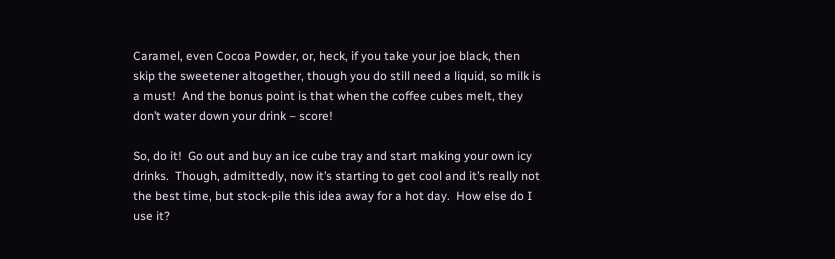Caramel, even Cocoa Powder, or, heck, if you take your joe black, then skip the sweetener altogether, though you do still need a liquid, so milk is a must!  And the bonus point is that when the coffee cubes melt, they don’t water down your drink – score!

So, do it!  Go out and buy an ice cube tray and start making your own icy drinks.  Though, admittedly, now it’s starting to get cool and it’s really not the best time, but stock-pile this idea away for a hot day.  How else do I use it?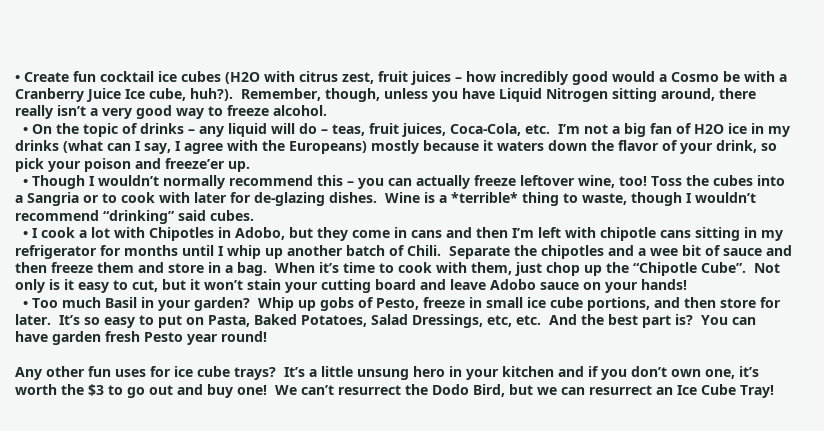• Create fun cocktail ice cubes (H2O with citrus zest, fruit juices – how incredibly good would a Cosmo be with a Cranberry Juice Ice cube, huh?).  Remember, though, unless you have Liquid Nitrogen sitting around, there really isn’t a very good way to freeze alcohol.
  • On the topic of drinks – any liquid will do – teas, fruit juices, Coca-Cola, etc.  I’m not a big fan of H2O ice in my drinks (what can I say, I agree with the Europeans) mostly because it waters down the flavor of your drink, so pick your poison and freeze’er up.
  • Though I wouldn’t normally recommend this – you can actually freeze leftover wine, too! Toss the cubes into a Sangria or to cook with later for de-glazing dishes.  Wine is a *terrible* thing to waste, though I wouldn’t recommend “drinking” said cubes.
  • I cook a lot with Chipotles in Adobo, but they come in cans and then I’m left with chipotle cans sitting in my refrigerator for months until I whip up another batch of Chili.  Separate the chipotles and a wee bit of sauce and then freeze them and store in a bag.  When it’s time to cook with them, just chop up the “Chipotle Cube”.  Not only is it easy to cut, but it won’t stain your cutting board and leave Adobo sauce on your hands!
  • Too much Basil in your garden?  Whip up gobs of Pesto, freeze in small ice cube portions, and then store for later.  It’s so easy to put on Pasta, Baked Potatoes, Salad Dressings, etc, etc.  And the best part is?  You can have garden fresh Pesto year round!

Any other fun uses for ice cube trays?  It’s a little unsung hero in your kitchen and if you don’t own one, it’s worth the $3 to go out and buy one!  We can’t resurrect the Dodo Bird, but we can resurrect an Ice Cube Tray!